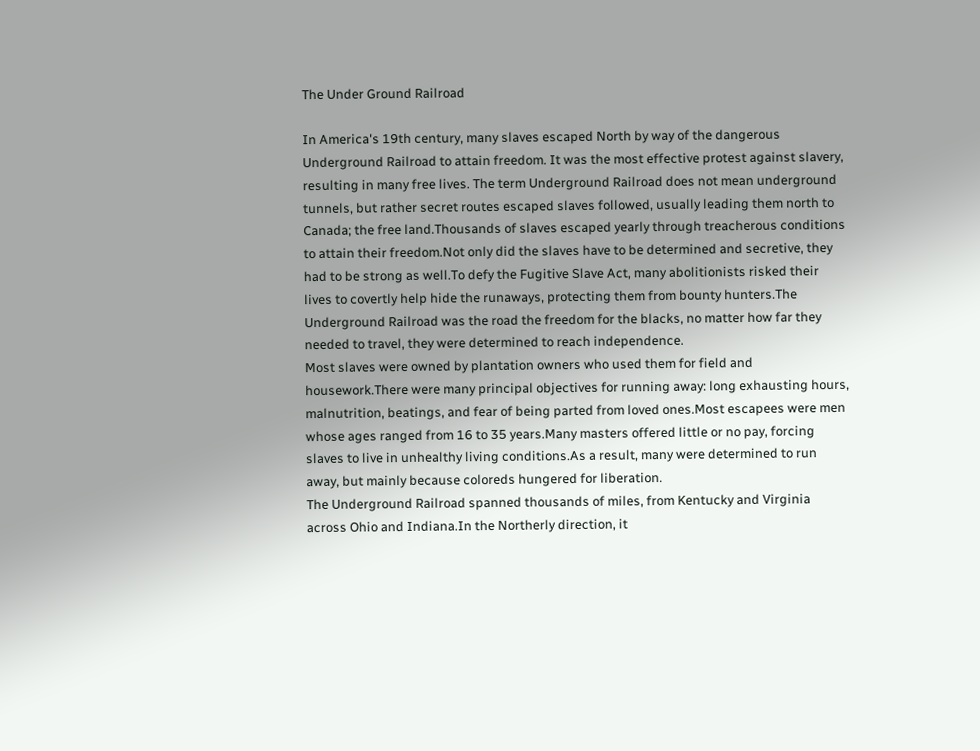The Under Ground Railroad

In America's 19th century, many slaves escaped North by way of the dangerous Underground Railroad to attain freedom. It was the most effective protest against slavery, resulting in many free lives. The term Underground Railroad does not mean underground tunnels, but rather secret routes escaped slaves followed, usually leading them north to Canada; the free land.Thousands of slaves escaped yearly through treacherous conditions to attain their freedom.Not only did the slaves have to be determined and secretive, they had to be strong as well.To defy the Fugitive Slave Act, many abolitionists risked their lives to covertly help hide the runaways, protecting them from bounty hunters.The Underground Railroad was the road the freedom for the blacks, no matter how far they needed to travel, they were determined to reach independence.
Most slaves were owned by plantation owners who used them for field and housework.There were many principal objectives for running away: long exhausting hours, malnutrition, beatings, and fear of being parted from loved ones.Most escapees were men whose ages ranged from 16 to 35 years.Many masters offered little or no pay, forcing slaves to live in unhealthy living conditions.As a result, many were determined to run away, but mainly because coloreds hungered for liberation.
The Underground Railroad spanned thousands of miles, from Kentucky and Virginia across Ohio and Indiana.In the Northerly direction, it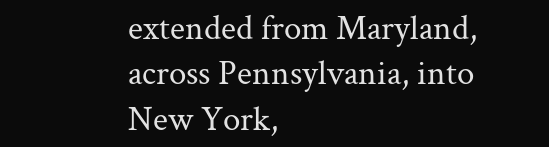extended from Maryland, across Pennsylvania, into New York,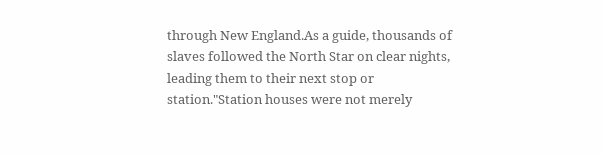through New England.As a guide, thousands of slaves followed the North Star on clear nights, leading them to their next stop or station."Station houses were not merely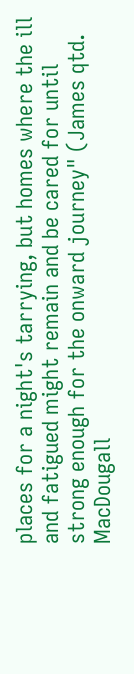places for a night's tarrying, but homes where the ill and fatigued might remain and be cared for until strong enough for the onward journey" (James qtd. MacDougall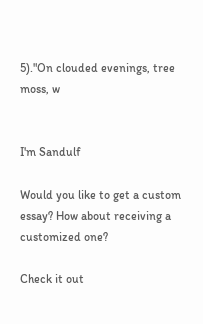5)."On clouded evenings, tree moss, w


I'm Sandulf

Would you like to get a custom essay? How about receiving a customized one?

Check it out